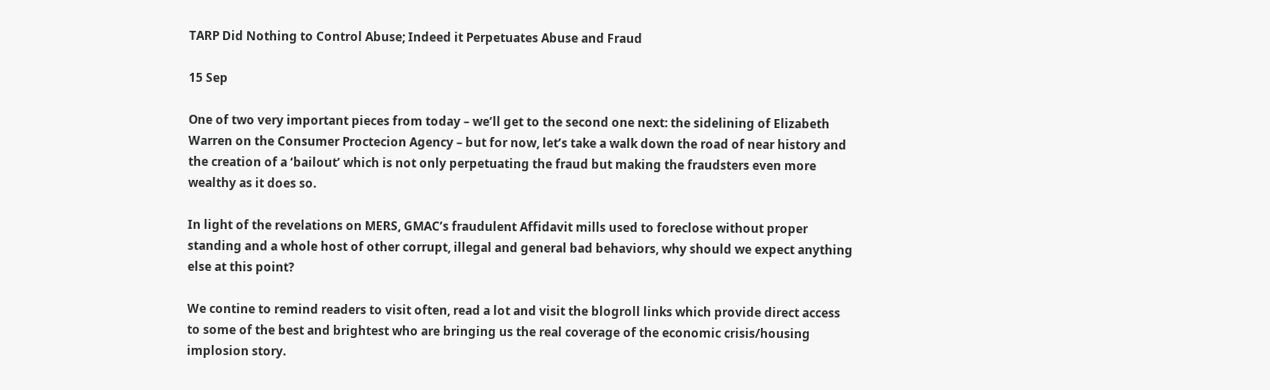TARP Did Nothing to Control Abuse; Indeed it Perpetuates Abuse and Fraud

15 Sep

One of two very important pieces from today – we’ll get to the second one next: the sidelining of Elizabeth Warren on the Consumer Proctecion Agency – but for now, let’s take a walk down the road of near history and the creation of a ‘bailout’ which is not only perpetuating the fraud but making the fraudsters even more wealthy as it does so.

In light of the revelations on MERS, GMAC’s fraudulent Affidavit mills used to foreclose without proper standing and a whole host of other corrupt, illegal and general bad behaviors, why should we expect anything else at this point?

We contine to remind readers to visit often, read a lot and visit the blogroll links which provide direct access to some of the best and brightest who are bringing us the real coverage of the economic crisis/housing implosion story.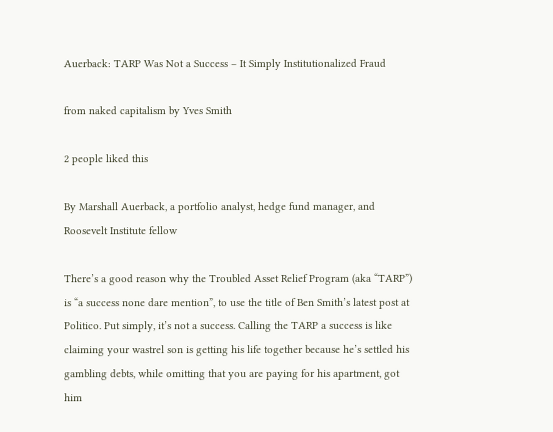Auerback: TARP Was Not a Success – It Simply Institutionalized Fraud

from naked capitalism by Yves Smith

2 people liked this

By Marshall Auerback, a portfolio analyst, hedge fund manager, and Roosevelt Institute fellow

There’s a good reason why the Troubled Asset Relief Program (aka “TARP”) is “a success none dare mention”, to use the title of Ben Smith’s latest post at Politico. Put simply, it’s not a success. Calling the TARP a success is like claiming your wastrel son is getting his life together because he’s settled his gambling debts, while omitting that you are paying for his apartment, got him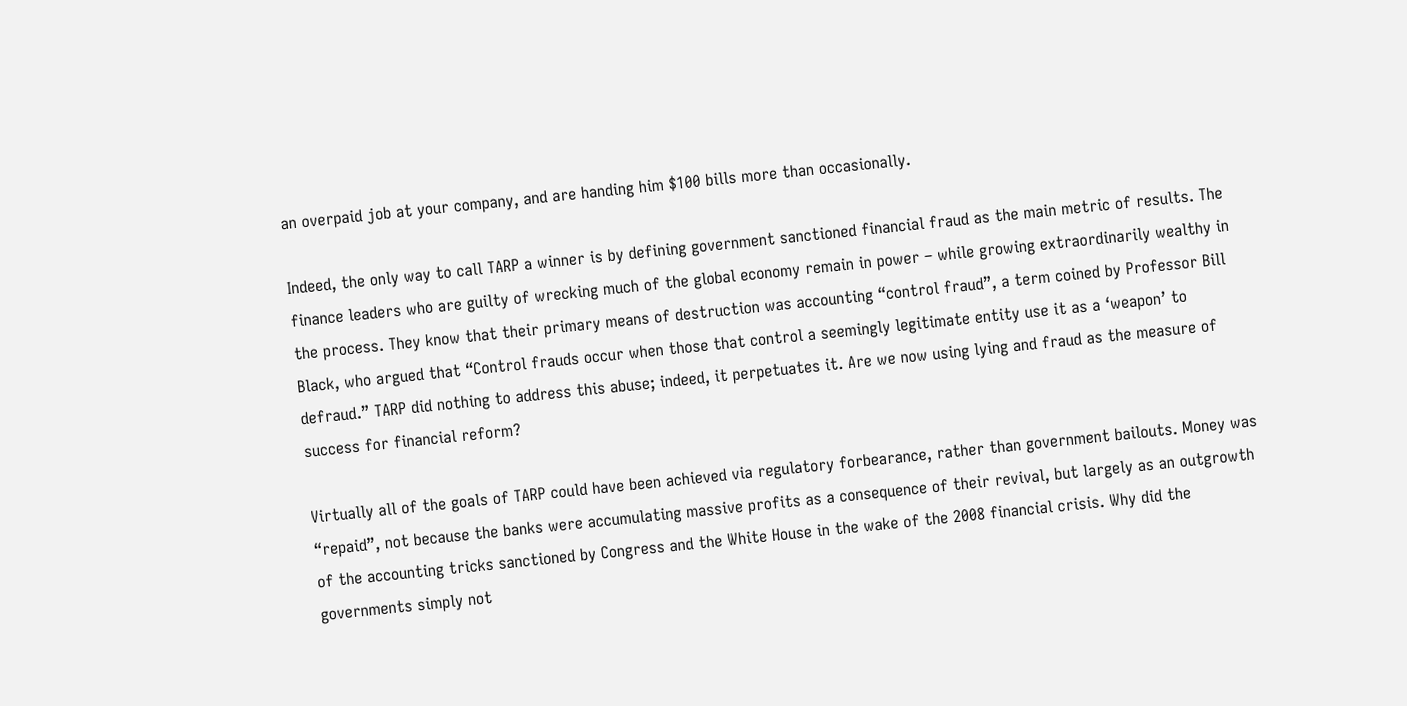an overpaid job at your company, and are handing him $100 bills more than occasionally.

Indeed, the only way to call TARP a winner is by defining government sanctioned financial fraud as the main metric of results. The finance leaders who are guilty of wrecking much of the global economy remain in power – while growing extraordinarily wealthy in the process. They know that their primary means of destruction was accounting “control fraud”, a term coined by Professor Bill Black, who argued that “Control frauds occur when those that control a seemingly legitimate entity use it as a ‘weapon’ to defraud.” TARP did nothing to address this abuse; indeed, it perpetuates it. Are we now using lying and fraud as the measure of success for financial reform?

Virtually all of the goals of TARP could have been achieved via regulatory forbearance, rather than government bailouts. Money was “repaid”, not because the banks were accumulating massive profits as a consequence of their revival, but largely as an outgrowth of the accounting tricks sanctioned by Congress and the White House in the wake of the 2008 financial crisis. Why did the governments simply not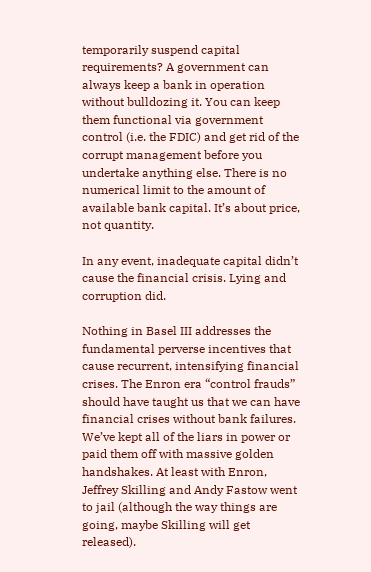temporarily suspend capital requirements? A government can always keep a bank in operation without bulldozing it. You can keep them functional via government control (i.e. the FDIC) and get rid of the corrupt management before you undertake anything else. There is no numerical limit to the amount of available bank capital. It’s about price, not quantity.

In any event, inadequate capital didn’t cause the financial crisis. Lying and corruption did.

Nothing in Basel III addresses the fundamental perverse incentives that cause recurrent, intensifying financial crises. The Enron era “control frauds” should have taught us that we can have financial crises without bank failures. We’ve kept all of the liars in power or paid them off with massive golden handshakes. At least with Enron, Jeffrey Skilling and Andy Fastow went to jail (although the way things are going, maybe Skilling will get released).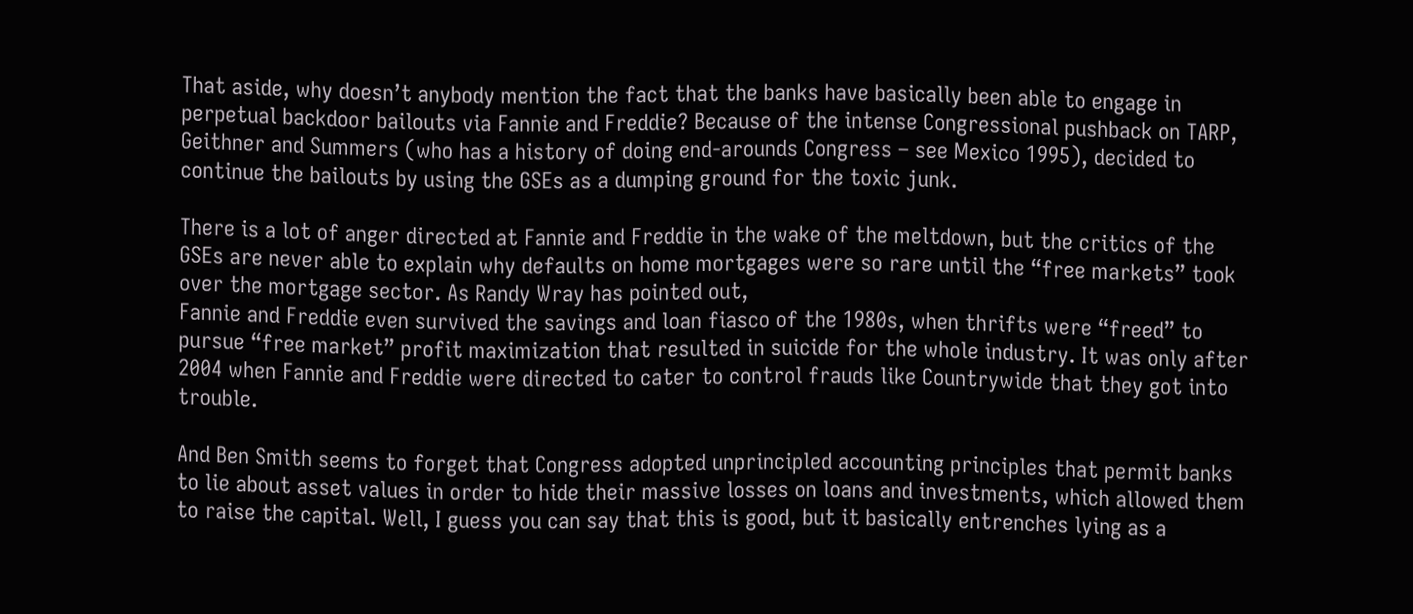That aside, why doesn’t anybody mention the fact that the banks have basically been able to engage in perpetual backdoor bailouts via Fannie and Freddie? Because of the intense Congressional pushback on TARP, Geithner and Summers (who has a history of doing end-arounds Congress – see Mexico 1995), decided to continue the bailouts by using the GSEs as a dumping ground for the toxic junk.

There is a lot of anger directed at Fannie and Freddie in the wake of the meltdown, but the critics of the GSEs are never able to explain why defaults on home mortgages were so rare until the “free markets” took over the mortgage sector. As Randy Wray has pointed out,
Fannie and Freddie even survived the savings and loan fiasco of the 1980s, when thrifts were “freed” to pursue “free market” profit maximization that resulted in suicide for the whole industry. It was only after 2004 when Fannie and Freddie were directed to cater to control frauds like Countrywide that they got into trouble.

And Ben Smith seems to forget that Congress adopted unprincipled accounting principles that permit banks to lie about asset values in order to hide their massive losses on loans and investments, which allowed them to raise the capital. Well, I guess you can say that this is good, but it basically entrenches lying as a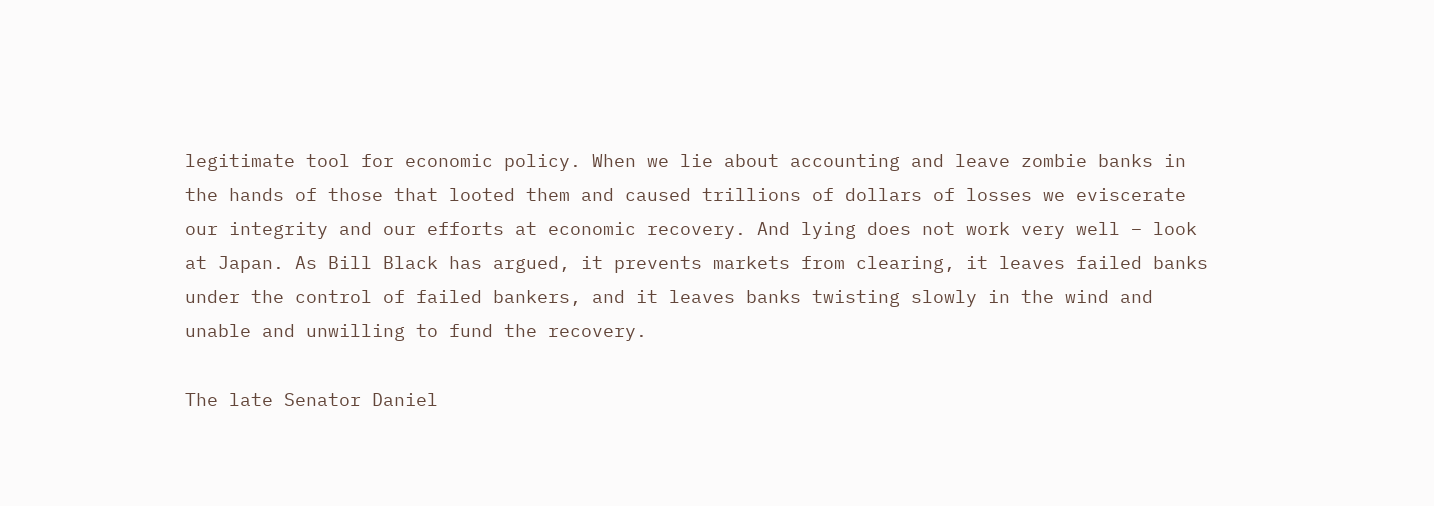legitimate tool for economic policy. When we lie about accounting and leave zombie banks in the hands of those that looted them and caused trillions of dollars of losses we eviscerate our integrity and our efforts at economic recovery. And lying does not work very well – look at Japan. As Bill Black has argued, it prevents markets from clearing, it leaves failed banks under the control of failed bankers, and it leaves banks twisting slowly in the wind and unable and unwilling to fund the recovery.

The late Senator Daniel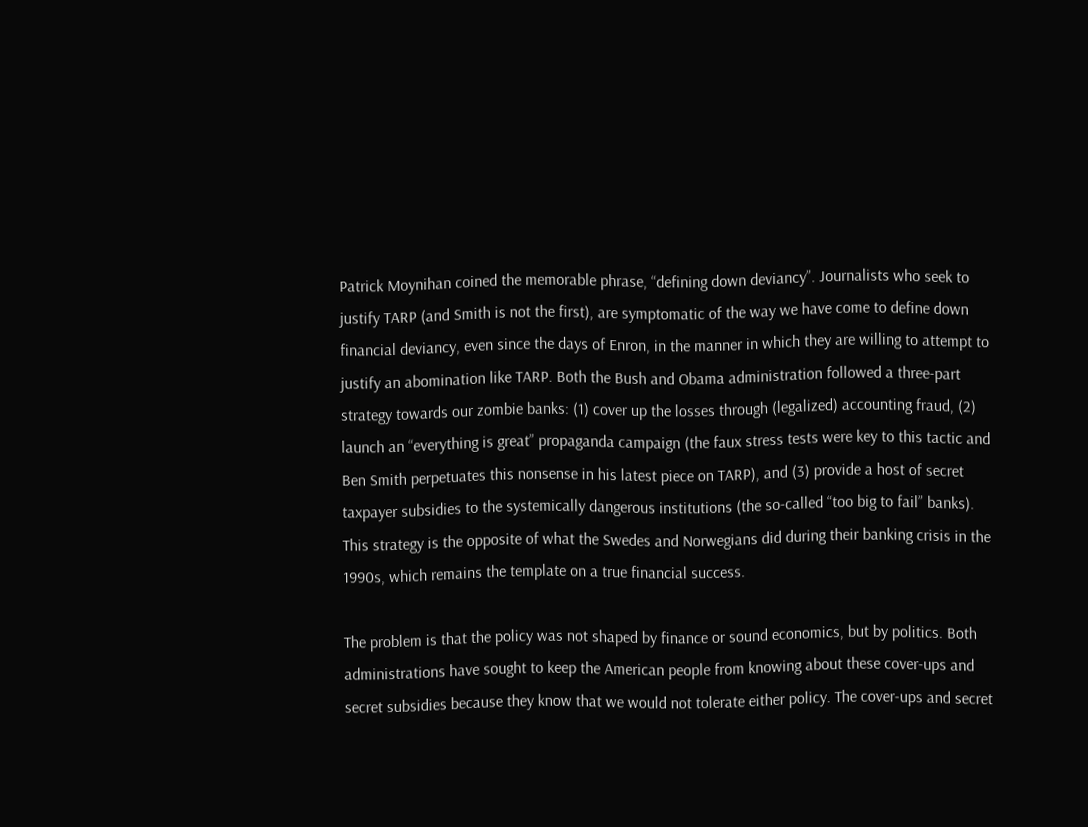Patrick Moynihan coined the memorable phrase, “defining down deviancy”. Journalists who seek to justify TARP (and Smith is not the first), are symptomatic of the way we have come to define down financial deviancy, even since the days of Enron, in the manner in which they are willing to attempt to justify an abomination like TARP. Both the Bush and Obama administration followed a three-part strategy towards our zombie banks: (1) cover up the losses through (legalized) accounting fraud, (2) launch an “everything is great” propaganda campaign (the faux stress tests were key to this tactic and Ben Smith perpetuates this nonsense in his latest piece on TARP), and (3) provide a host of secret taxpayer subsidies to the systemically dangerous institutions (the so-called “too big to fail” banks). This strategy is the opposite of what the Swedes and Norwegians did during their banking crisis in the 1990s, which remains the template on a true financial success.

The problem is that the policy was not shaped by finance or sound economics, but by politics. Both administrations have sought to keep the American people from knowing about these cover-ups and secret subsidies because they know that we would not tolerate either policy. The cover-ups and secret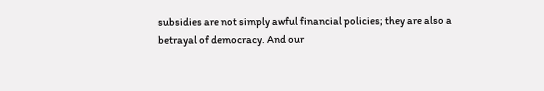subsidies are not simply awful financial policies; they are also a betrayal of democracy. And our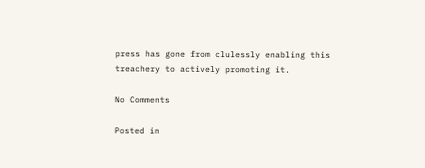press has gone from clulessly enabling this treachery to actively promoting it.

No Comments

Posted in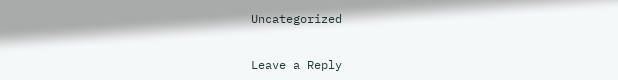Uncategorized


Leave a Reply